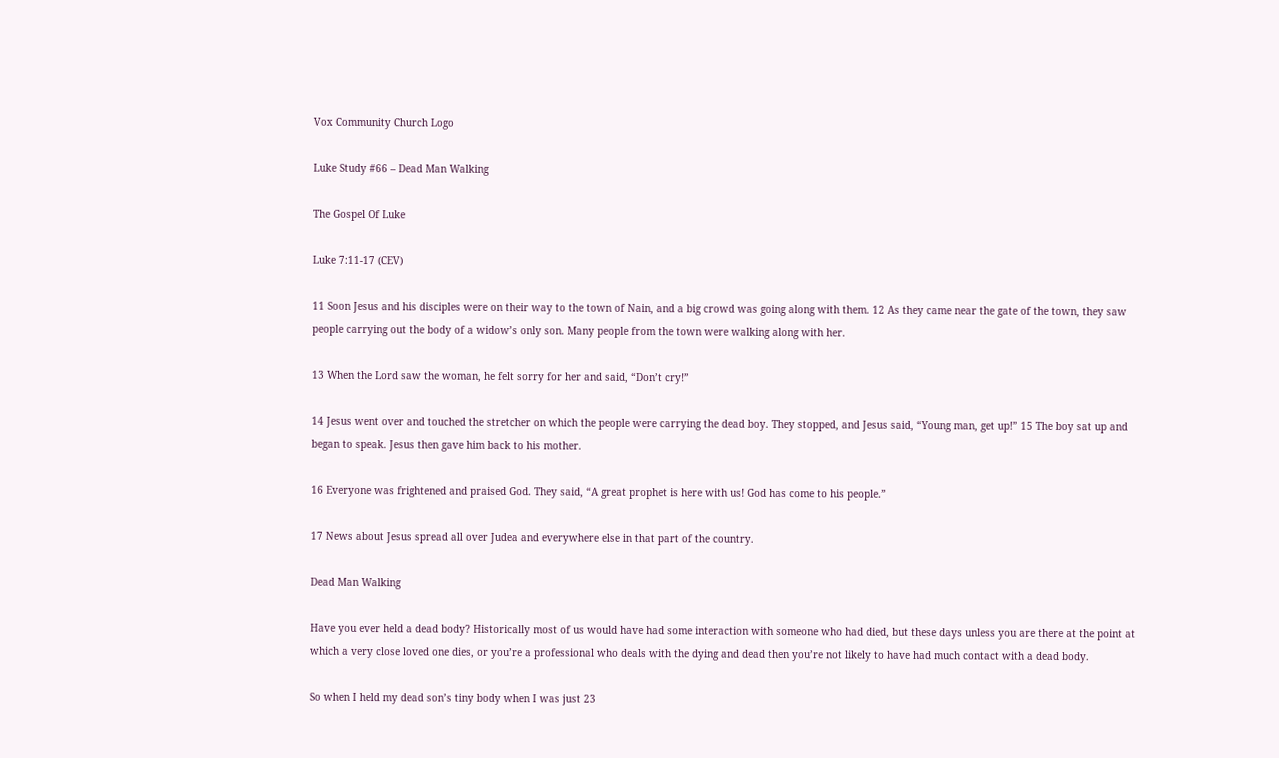Vox Community Church Logo

Luke Study #66 – Dead Man Walking

The Gospel Of Luke

Luke 7:11-17 (CEV)

11 Soon Jesus and his disciples were on their way to the town of Nain, and a big crowd was going along with them. 12 As they came near the gate of the town, they saw people carrying out the body of a widow’s only son. Many people from the town were walking along with her.

13 When the Lord saw the woman, he felt sorry for her and said, “Don’t cry!”

14 Jesus went over and touched the stretcher on which the people were carrying the dead boy. They stopped, and Jesus said, “Young man, get up!” 15 The boy sat up and began to speak. Jesus then gave him back to his mother.

16 Everyone was frightened and praised God. They said, “A great prophet is here with us! God has come to his people.”

17 News about Jesus spread all over Judea and everywhere else in that part of the country.

Dead Man Walking

Have you ever held a dead body? Historically most of us would have had some interaction with someone who had died, but these days unless you are there at the point at which a very close loved one dies, or you’re a professional who deals with the dying and dead then you’re not likely to have had much contact with a dead body.

So when I held my dead son’s tiny body when I was just 23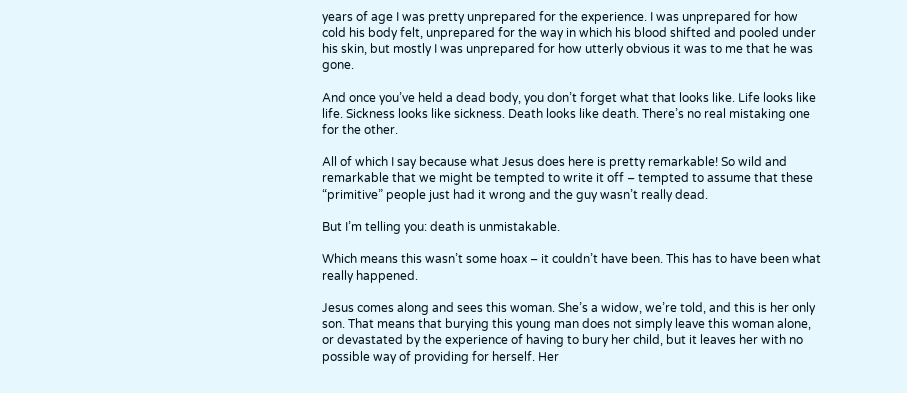years of age I was pretty unprepared for the experience. I was unprepared for how cold his body felt, unprepared for the way in which his blood shifted and pooled under his skin, but mostly I was unprepared for how utterly obvious it was to me that he was gone.

And once you’ve held a dead body, you don’t forget what that looks like. Life looks like life. Sickness looks like sickness. Death looks like death. There’s no real mistaking one for the other.

All of which I say because what Jesus does here is pretty remarkable! So wild and remarkable that we might be tempted to write it off – tempted to assume that these “primitive” people just had it wrong and the guy wasn’t really dead.

But I’m telling you: death is unmistakable.

Which means this wasn’t some hoax – it couldn’t have been. This has to have been what really happened.

Jesus comes along and sees this woman. She’s a widow, we’re told, and this is her only son. That means that burying this young man does not simply leave this woman alone, or devastated by the experience of having to bury her child, but it leaves her with no possible way of providing for herself. Her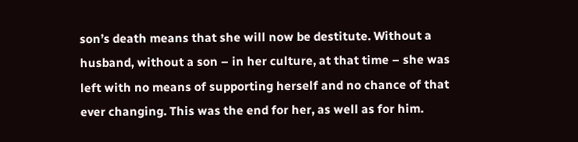son’s death means that she will now be destitute. Without a husband, without a son – in her culture, at that time – she was left with no means of supporting herself and no chance of that ever changing. This was the end for her, as well as for him.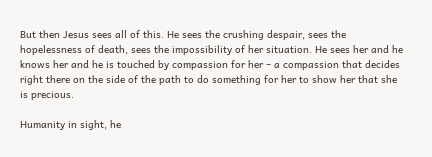But then Jesus sees all of this. He sees the crushing despair, sees the hopelessness of death, sees the impossibility of her situation. He sees her and he knows her and he is touched by compassion for her – a compassion that decides right there on the side of the path to do something for her to show her that she is precious.

Humanity in sight, he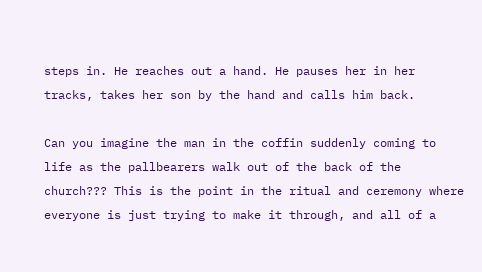steps in. He reaches out a hand. He pauses her in her tracks, takes her son by the hand and calls him back.

Can you imagine the man in the coffin suddenly coming to life as the pallbearers walk out of the back of the church??? This is the point in the ritual and ceremony where everyone is just trying to make it through, and all of a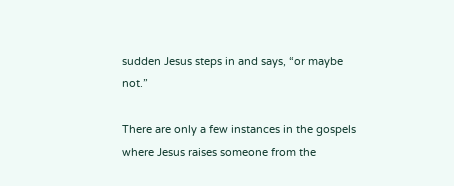sudden Jesus steps in and says, “or maybe not.”

There are only a few instances in the gospels where Jesus raises someone from the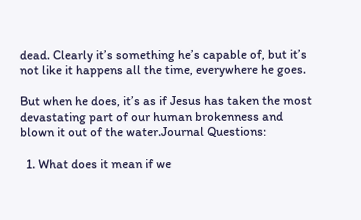dead. Clearly it’s something he’s capable of, but it’s not like it happens all the time, everywhere he goes.

But when he does, it’s as if Jesus has taken the most devastating part of our human brokenness and blown it out of the water.Journal Questions:

  1. What does it mean if we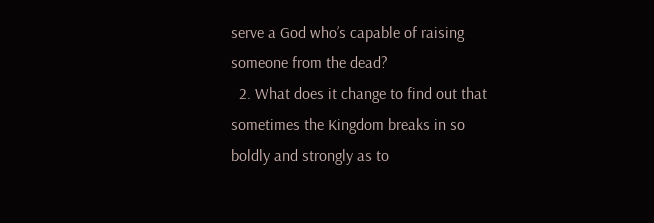serve a God who’s capable of raising someone from the dead?
  2. What does it change to find out that sometimes the Kingdom breaks in so boldly and strongly as to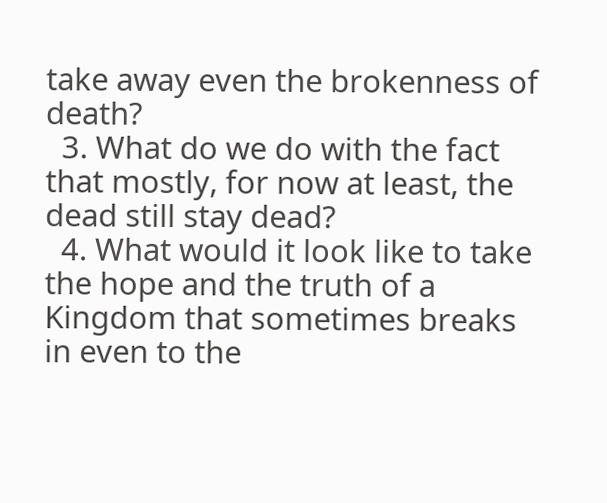take away even the brokenness of death?
  3. What do we do with the fact that mostly, for now at least, the dead still stay dead?
  4. What would it look like to take the hope and the truth of a Kingdom that sometimes breaks in even to the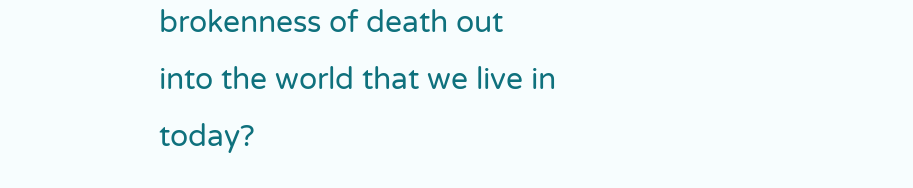brokenness of death out into the world that we live in today?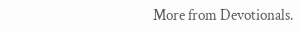More from Devotionals.